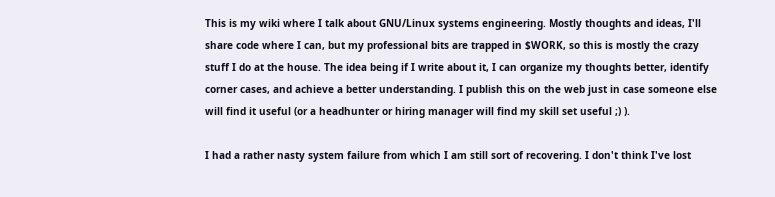This is my wiki where I talk about GNU/Linux systems engineering. Mostly thoughts and ideas, I'll share code where I can, but my professional bits are trapped in $WORK, so this is mostly the crazy stuff I do at the house. The idea being if I write about it, I can organize my thoughts better, identify corner cases, and achieve a better understanding. I publish this on the web just in case someone else will find it useful (or a headhunter or hiring manager will find my skill set useful ;) ).

I had a rather nasty system failure from which I am still sort of recovering. I don't think I've lost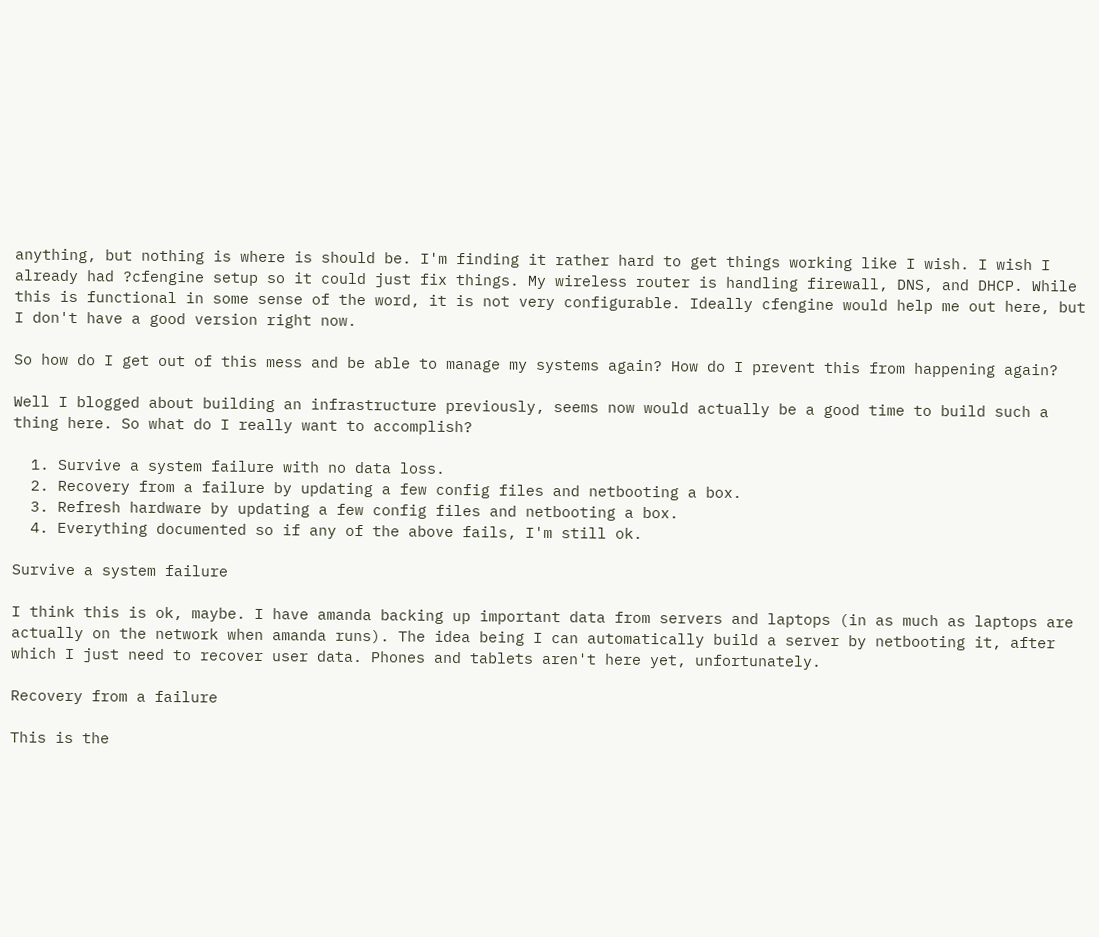anything, but nothing is where is should be. I'm finding it rather hard to get things working like I wish. I wish I already had ?cfengine setup so it could just fix things. My wireless router is handling firewall, DNS, and DHCP. While this is functional in some sense of the word, it is not very configurable. Ideally cfengine would help me out here, but I don't have a good version right now.

So how do I get out of this mess and be able to manage my systems again? How do I prevent this from happening again?

Well I blogged about building an infrastructure previously, seems now would actually be a good time to build such a thing here. So what do I really want to accomplish?

  1. Survive a system failure with no data loss.
  2. Recovery from a failure by updating a few config files and netbooting a box.
  3. Refresh hardware by updating a few config files and netbooting a box.
  4. Everything documented so if any of the above fails, I'm still ok.

Survive a system failure

I think this is ok, maybe. I have amanda backing up important data from servers and laptops (in as much as laptops are actually on the network when amanda runs). The idea being I can automatically build a server by netbooting it, after which I just need to recover user data. Phones and tablets aren't here yet, unfortunately.

Recovery from a failure

This is the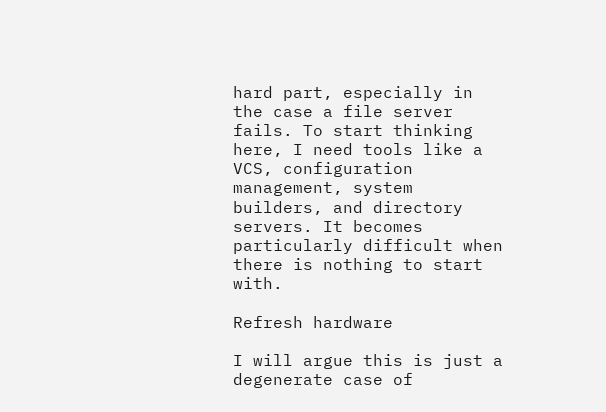hard part, especially in the case a file server fails. To start thinking here, I need tools like a VCS, configuration management, system builders, and directory servers. It becomes particularly difficult when there is nothing to start with.

Refresh hardware

I will argue this is just a degenerate case of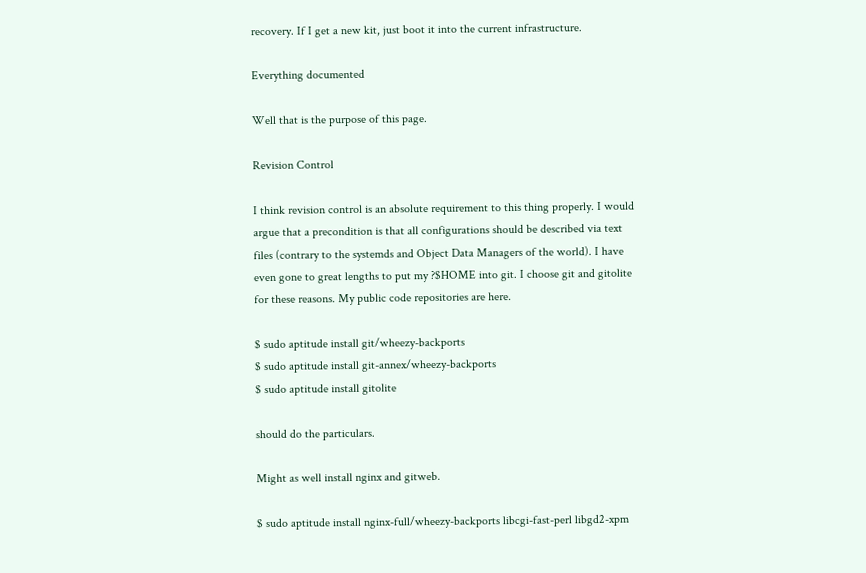recovery. If I get a new kit, just boot it into the current infrastructure.

Everything documented

Well that is the purpose of this page.

Revision Control

I think revision control is an absolute requirement to this thing properly. I would argue that a precondition is that all configurations should be described via text files (contrary to the systemds and Object Data Managers of the world). I have even gone to great lengths to put my ?$HOME into git. I choose git and gitolite for these reasons. My public code repositories are here.

$ sudo aptitude install git/wheezy-backports
$ sudo aptitude install git-annex/wheezy-backports
$ sudo aptitude install gitolite

should do the particulars.

Might as well install nginx and gitweb.

$ sudo aptitude install nginx-full/wheezy-backports libcgi-fast-perl libgd2-xpm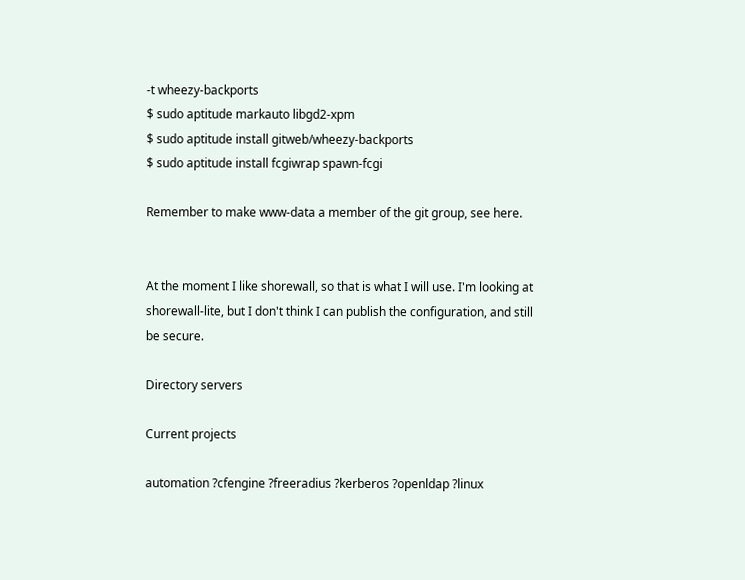-t wheezy-backports
$ sudo aptitude markauto libgd2-xpm
$ sudo aptitude install gitweb/wheezy-backports
$ sudo aptitude install fcgiwrap spawn-fcgi

Remember to make www-data a member of the git group, see here.


At the moment I like shorewall, so that is what I will use. I'm looking at shorewall-lite, but I don't think I can publish the configuration, and still be secure.

Directory servers

Current projects

automation ?cfengine ?freeradius ?kerberos ?openldap ?linux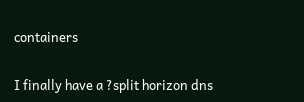containers


I finally have a ?split horizon dns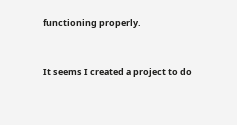functioning properly.


It seems I created a project to do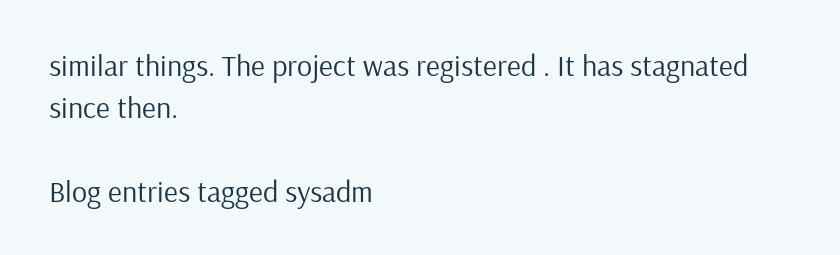similar things. The project was registered . It has stagnated since then.

Blog entries tagged sysadm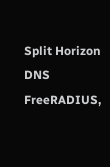Split Horizon DNS
FreeRADIUS,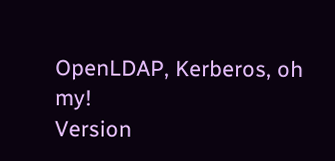OpenLDAP, Kerberos, oh my!
Version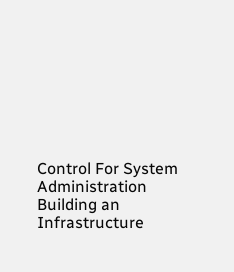Control For System Administration
Building an Infrastructure